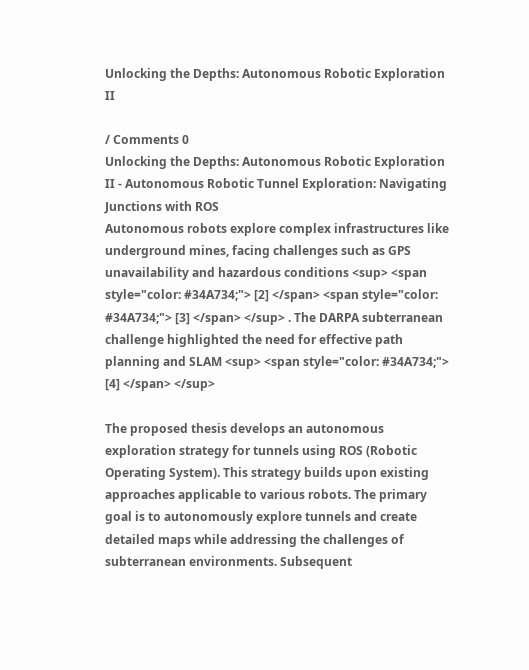Unlocking the Depths: Autonomous Robotic Exploration II

/ Comments 0
Unlocking the Depths: Autonomous Robotic Exploration II - Autonomous Robotic Tunnel Exploration: Navigating Junctions with ROS
Autonomous robots explore complex infrastructures like underground mines, facing challenges such as GPS unavailability and hazardous conditions <sup> <span style="color: #34A734;"> [2] </span> <span style="color: #34A734;"> [3] </span> </sup> . The DARPA subterranean challenge highlighted the need for effective path planning and SLAM <sup> <span style="color: #34A734;"> [4] </span> </sup>

The proposed thesis develops an autonomous exploration strategy for tunnels using ROS (Robotic Operating System). This strategy builds upon existing approaches applicable to various robots. The primary goal is to autonomously explore tunnels and create detailed maps while addressing the challenges of subterranean environments. Subsequent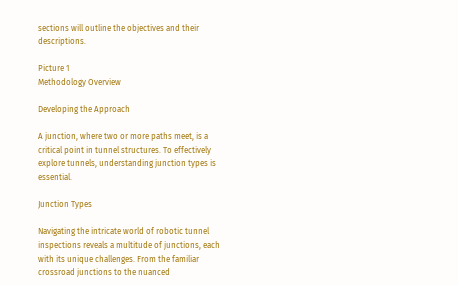sections will outline the objectives and their descriptions.

Picture 1
Methodology Overview

Developing the Approach

A junction, where two or more paths meet, is a critical point in tunnel structures. To effectively explore tunnels, understanding junction types is essential.

Junction Types

Navigating the intricate world of robotic tunnel inspections reveals a multitude of junctions, each with its unique challenges. From the familiar crossroad junctions to the nuanced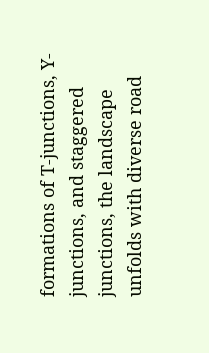formations of T-junctions, Y-junctions, and staggered junctions, the landscape unfolds with diverse road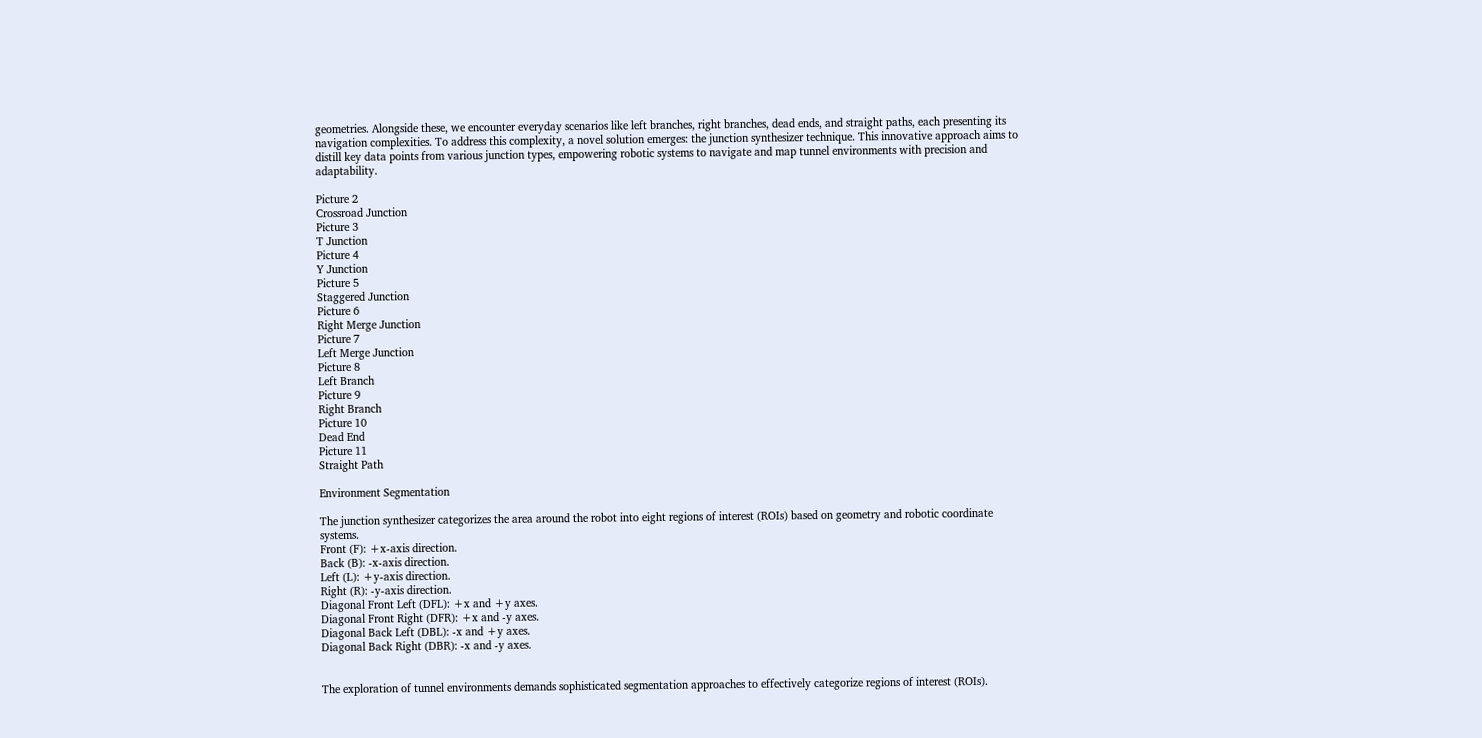geometries. Alongside these, we encounter everyday scenarios like left branches, right branches, dead ends, and straight paths, each presenting its navigation complexities. To address this complexity, a novel solution emerges: the junction synthesizer technique. This innovative approach aims to distill key data points from various junction types, empowering robotic systems to navigate and map tunnel environments with precision and adaptability.

Picture 2
Crossroad Junction
Picture 3
T Junction
Picture 4
Y Junction
Picture 5
Staggered Junction
Picture 6
Right Merge Junction
Picture 7
Left Merge Junction
Picture 8
Left Branch
Picture 9
Right Branch
Picture 10
Dead End
Picture 11
Straight Path

Environment Segmentation

The junction synthesizer categorizes the area around the robot into eight regions of interest (ROIs) based on geometry and robotic coordinate systems.
Front (F): +x-axis direction.
Back (B): -x-axis direction.
Left (L): +y-axis direction.
Right (R): -y-axis direction.
Diagonal Front Left (DFL): +x and +y axes.
Diagonal Front Right (DFR): +x and -y axes.
Diagonal Back Left (DBL): -x and +y axes.
Diagonal Back Right (DBR): -x and -y axes.


The exploration of tunnel environments demands sophisticated segmentation approaches to effectively categorize regions of interest (ROIs).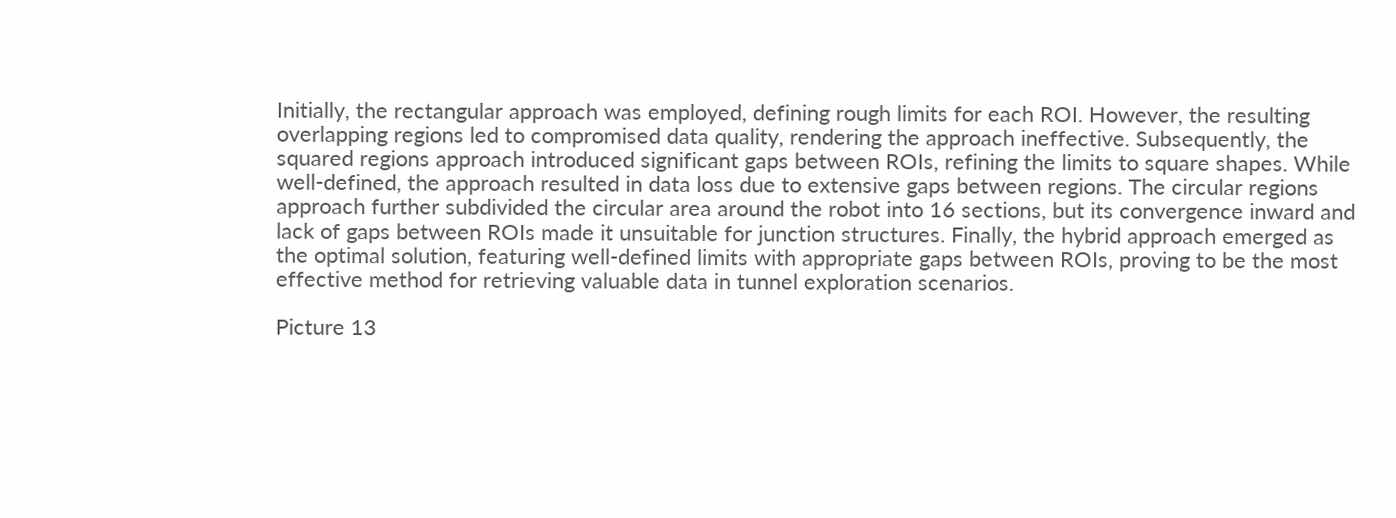Initially, the rectangular approach was employed, defining rough limits for each ROI. However, the resulting overlapping regions led to compromised data quality, rendering the approach ineffective. Subsequently, the squared regions approach introduced significant gaps between ROIs, refining the limits to square shapes. While well-defined, the approach resulted in data loss due to extensive gaps between regions. The circular regions approach further subdivided the circular area around the robot into 16 sections, but its convergence inward and lack of gaps between ROIs made it unsuitable for junction structures. Finally, the hybrid approach emerged as the optimal solution, featuring well-defined limits with appropriate gaps between ROIs, proving to be the most effective method for retrieving valuable data in tunnel exploration scenarios.

Picture 13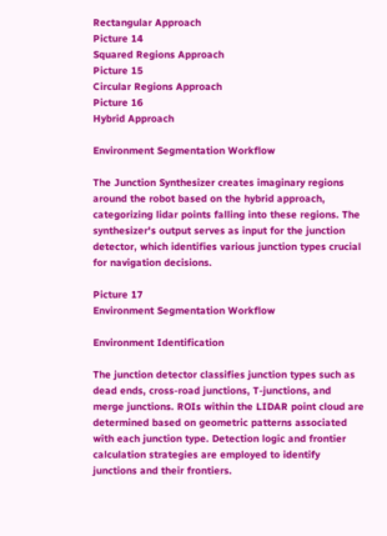Rectangular Approach
Picture 14
Squared Regions Approach
Picture 15
Circular Regions Approach
Picture 16
Hybrid Approach

Environment Segmentation Workflow

The Junction Synthesizer creates imaginary regions around the robot based on the hybrid approach, categorizing lidar points falling into these regions. The synthesizer's output serves as input for the junction detector, which identifies various junction types crucial for navigation decisions.

Picture 17
Environment Segmentation Workflow

Environment Identification

The junction detector classifies junction types such as dead ends, cross-road junctions, T-junctions, and merge junctions. ROIs within the LIDAR point cloud are determined based on geometric patterns associated with each junction type. Detection logic and frontier calculation strategies are employed to identify junctions and their frontiers.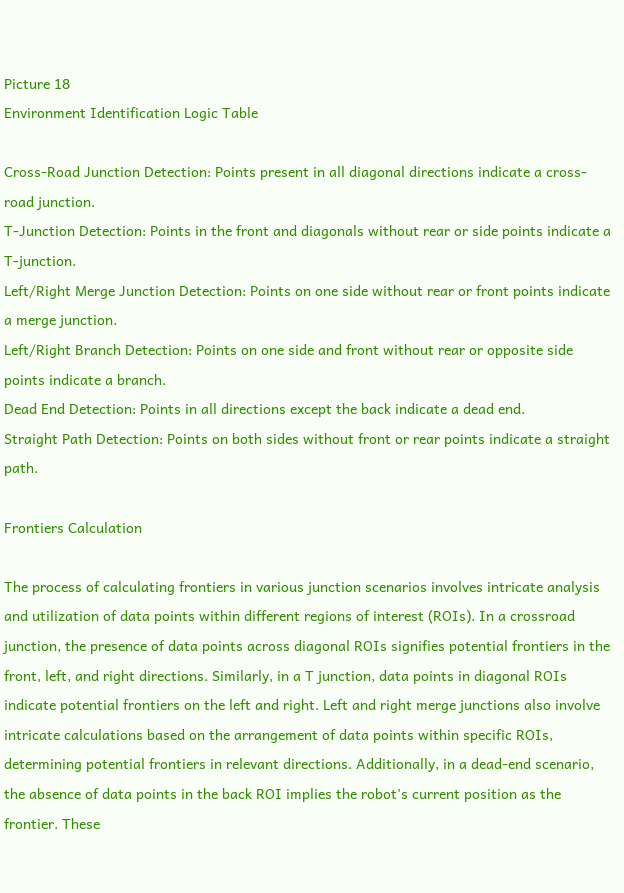Picture 18
Environment Identification Logic Table

Cross-Road Junction Detection: Points present in all diagonal directions indicate a cross-road junction.
T-Junction Detection: Points in the front and diagonals without rear or side points indicate a T-junction.
Left/Right Merge Junction Detection: Points on one side without rear or front points indicate a merge junction.
Left/Right Branch Detection: Points on one side and front without rear or opposite side points indicate a branch.
Dead End Detection: Points in all directions except the back indicate a dead end.
Straight Path Detection: Points on both sides without front or rear points indicate a straight path.

Frontiers Calculation

The process of calculating frontiers in various junction scenarios involves intricate analysis and utilization of data points within different regions of interest (ROIs). In a crossroad junction, the presence of data points across diagonal ROIs signifies potential frontiers in the front, left, and right directions. Similarly, in a T junction, data points in diagonal ROIs indicate potential frontiers on the left and right. Left and right merge junctions also involve intricate calculations based on the arrangement of data points within specific ROIs, determining potential frontiers in relevant directions. Additionally, in a dead-end scenario, the absence of data points in the back ROI implies the robot's current position as the frontier. These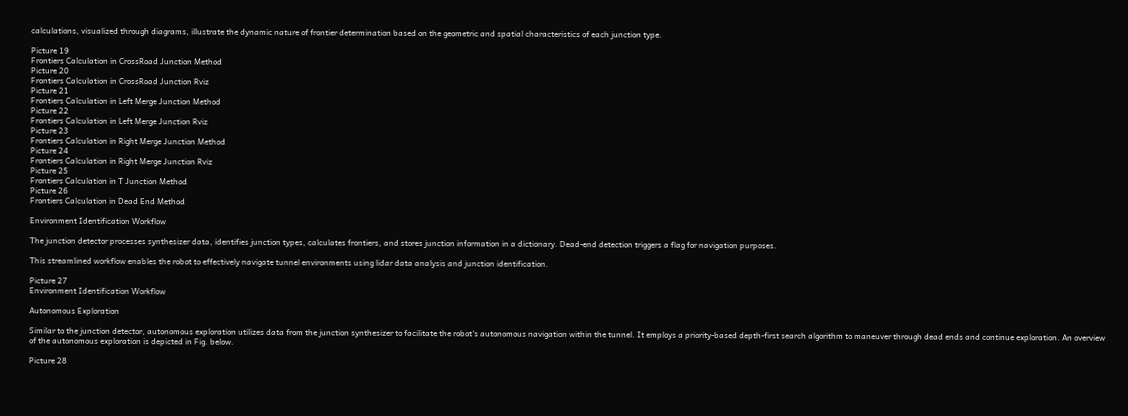calculations, visualized through diagrams, illustrate the dynamic nature of frontier determination based on the geometric and spatial characteristics of each junction type.

Picture 19
Frontiers Calculation in CrossRoad Junction Method
Picture 20
Frontiers Calculation in CrossRoad Junction Rviz
Picture 21
Frontiers Calculation in Left Merge Junction Method
Picture 22
Frontiers Calculation in Left Merge Junction Rviz
Picture 23
Frontiers Calculation in Right Merge Junction Method
Picture 24
Frontiers Calculation in Right Merge Junction Rviz
Picture 25
Frontiers Calculation in T Junction Method
Picture 26
Frontiers Calculation in Dead End Method

Environment Identification Workflow

The junction detector processes synthesizer data, identifies junction types, calculates frontiers, and stores junction information in a dictionary. Dead-end detection triggers a flag for navigation purposes.

This streamlined workflow enables the robot to effectively navigate tunnel environments using lidar data analysis and junction identification.

Picture 27
Environment Identification Workflow

Autonomous Exploration

Similar to the junction detector, autonomous exploration utilizes data from the junction synthesizer to facilitate the robot's autonomous navigation within the tunnel. It employs a priority-based depth-first search algorithm to maneuver through dead ends and continue exploration. An overview of the autonomous exploration is depicted in Fig. below.

Picture 28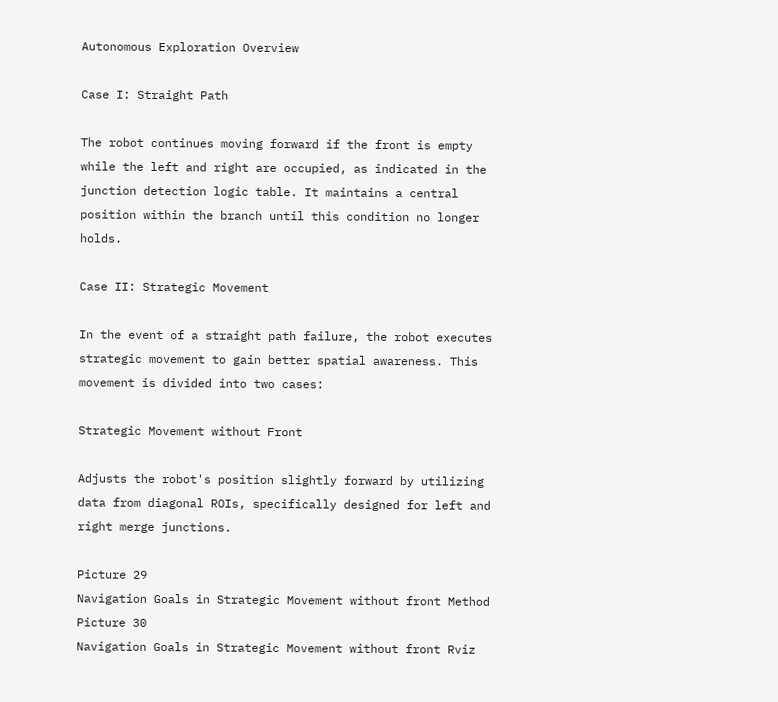Autonomous Exploration Overview

Case I: Straight Path

The robot continues moving forward if the front is empty while the left and right are occupied, as indicated in the junction detection logic table. It maintains a central position within the branch until this condition no longer holds.

Case II: Strategic Movement

In the event of a straight path failure, the robot executes strategic movement to gain better spatial awareness. This movement is divided into two cases:

Strategic Movement without Front

Adjusts the robot's position slightly forward by utilizing data from diagonal ROIs, specifically designed for left and right merge junctions.

Picture 29
Navigation Goals in Strategic Movement without front Method
Picture 30
Navigation Goals in Strategic Movement without front Rviz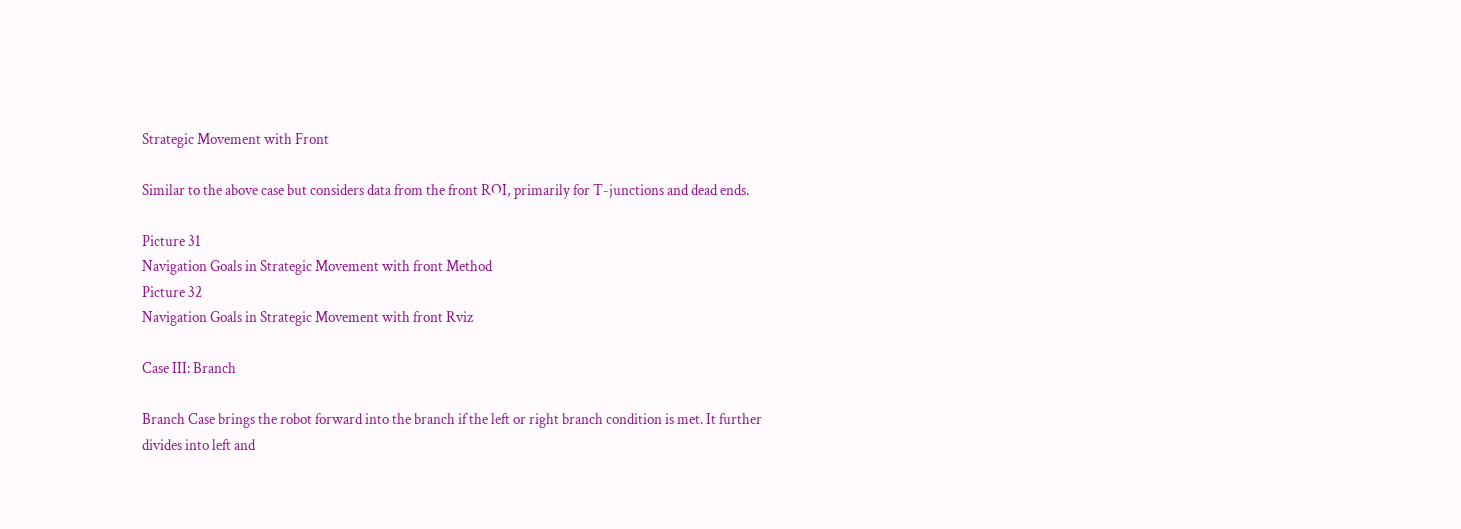Strategic Movement with Front

Similar to the above case but considers data from the front ROI, primarily for T-junctions and dead ends.

Picture 31
Navigation Goals in Strategic Movement with front Method
Picture 32
Navigation Goals in Strategic Movement with front Rviz

Case III: Branch

Branch Case brings the robot forward into the branch if the left or right branch condition is met. It further divides into left and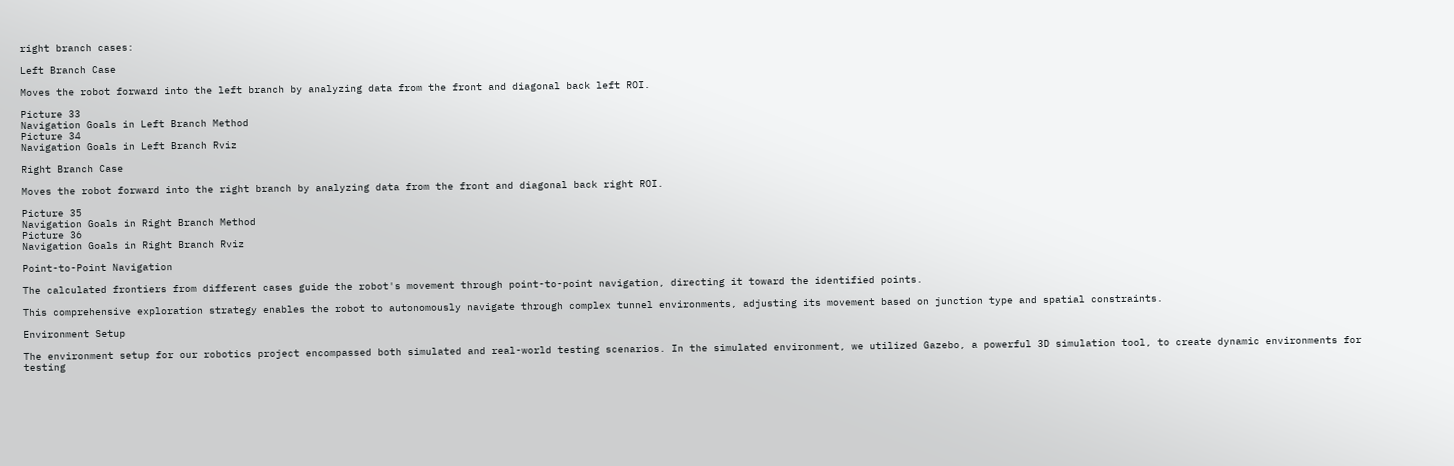right branch cases:

Left Branch Case

Moves the robot forward into the left branch by analyzing data from the front and diagonal back left ROI.

Picture 33
Navigation Goals in Left Branch Method
Picture 34
Navigation Goals in Left Branch Rviz

Right Branch Case

Moves the robot forward into the right branch by analyzing data from the front and diagonal back right ROI.

Picture 35
Navigation Goals in Right Branch Method
Picture 36
Navigation Goals in Right Branch Rviz

Point-to-Point Navigation

The calculated frontiers from different cases guide the robot's movement through point-to-point navigation, directing it toward the identified points.

This comprehensive exploration strategy enables the robot to autonomously navigate through complex tunnel environments, adjusting its movement based on junction type and spatial constraints.

Environment Setup

The environment setup for our robotics project encompassed both simulated and real-world testing scenarios. In the simulated environment, we utilized Gazebo, a powerful 3D simulation tool, to create dynamic environments for testing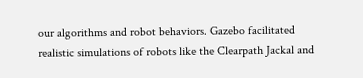our algorithms and robot behaviors. Gazebo facilitated realistic simulations of robots like the Clearpath Jackal and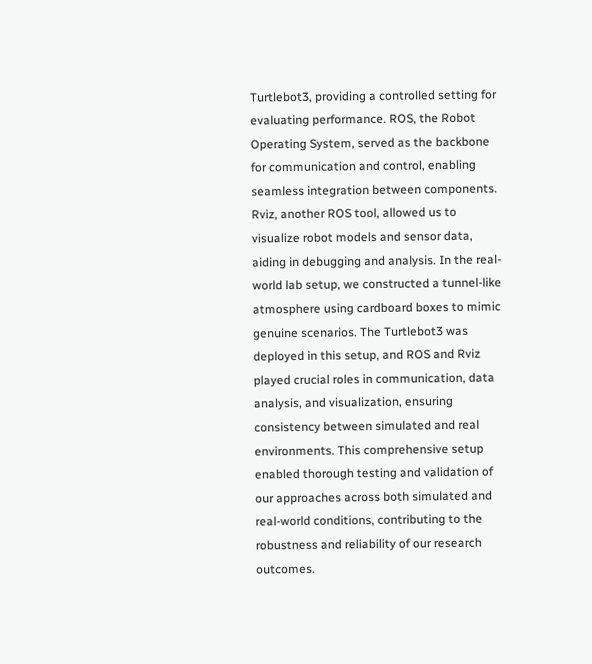Turtlebot3, providing a controlled setting for evaluating performance. ROS, the Robot Operating System, served as the backbone for communication and control, enabling seamless integration between components. Rviz, another ROS tool, allowed us to visualize robot models and sensor data, aiding in debugging and analysis. In the real-world lab setup, we constructed a tunnel-like atmosphere using cardboard boxes to mimic genuine scenarios. The Turtlebot3 was deployed in this setup, and ROS and Rviz played crucial roles in communication, data analysis, and visualization, ensuring consistency between simulated and real environments. This comprehensive setup enabled thorough testing and validation of our approaches across both simulated and real-world conditions, contributing to the robustness and reliability of our research outcomes.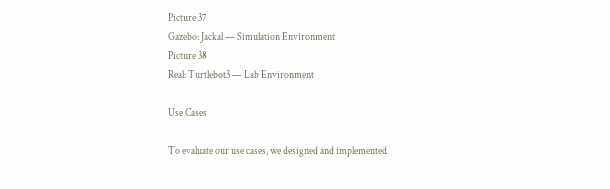Picture 37
Gazebo: Jackal — Simulation Environment
Picture 38
Real: Turtlebot3 — Lab Environment

Use Cases

To evaluate our use cases, we designed and implemented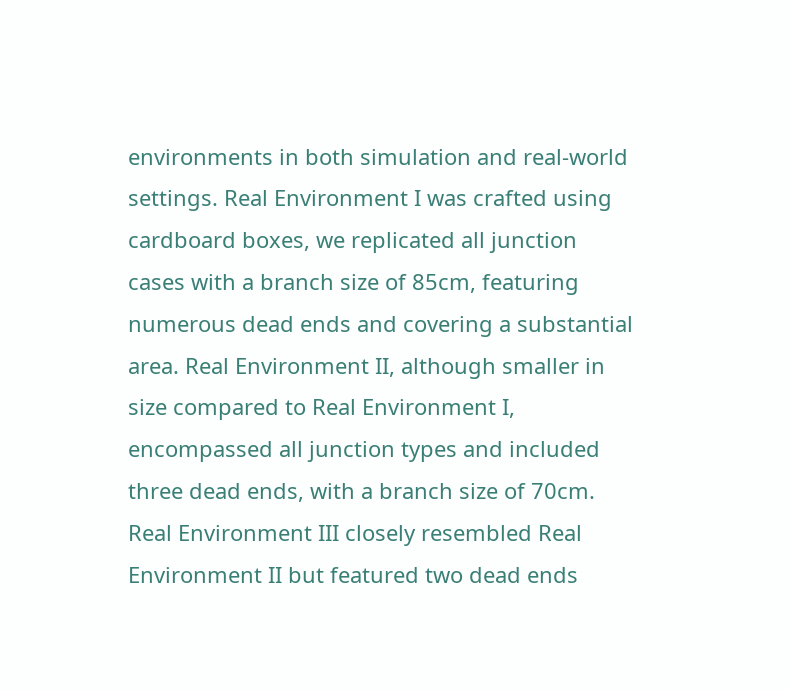environments in both simulation and real-world settings. Real Environment I was crafted using cardboard boxes, we replicated all junction cases with a branch size of 85cm, featuring numerous dead ends and covering a substantial area. Real Environment II, although smaller in size compared to Real Environment I, encompassed all junction types and included three dead ends, with a branch size of 70cm. Real Environment III closely resembled Real Environment II but featured two dead ends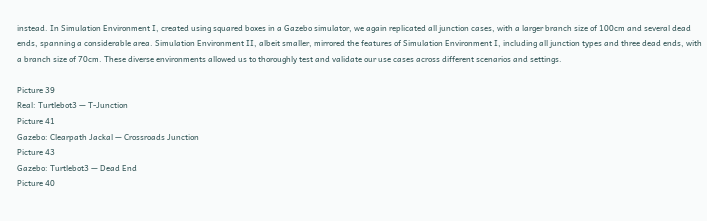instead. In Simulation Environment I, created using squared boxes in a Gazebo simulator, we again replicated all junction cases, with a larger branch size of 100cm and several dead ends, spanning a considerable area. Simulation Environment II, albeit smaller, mirrored the features of Simulation Environment I, including all junction types and three dead ends, with a branch size of 70cm. These diverse environments allowed us to thoroughly test and validate our use cases across different scenarios and settings.

Picture 39
Real: Turtlebot3 — T-Junction
Picture 41
Gazebo: Clearpath Jackal — Crossroads Junction
Picture 43
Gazebo: Turtlebot3 — Dead End
Picture 40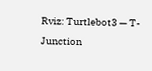Rviz: Turtlebot3 — T-Junction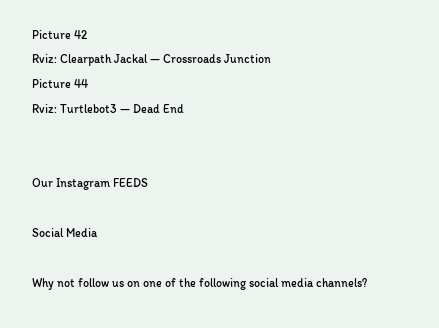Picture 42
Rviz: Clearpath Jackal — Crossroads Junction
Picture 44
Rviz: Turtlebot3 — Dead End


Our Instagram FEEDS

Social Media

Why not follow us on one of the following social media channels?